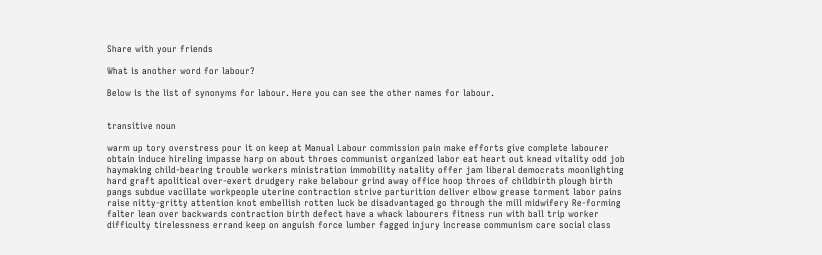Share with your friends

What is another word for labour?

Below is the list of synonyms for labour. Here you can see the other names for labour.


transitive noun

warm up tory overstress pour it on keep at Manual Labour commission pain make efforts give complete labourer obtain induce hireling impasse harp on about throes communist organized labor eat heart out knead vitality odd job haymaking child-bearing trouble workers ministration immobility natality offer jam liberal democrats moonlighting hard graft apolitical over-exert drudgery rake belabour grind away office hoop throes of childbirth plough birth pangs subdue vacillate workpeople uterine contraction strive parturition deliver elbow grease torment labor pains raise nitty-gritty attention knot embellish rotten luck be disadvantaged go through the mill midwifery Re-forming falter lean over backwards contraction birth defect have a whack labourers fitness run with ball trip worker difficulty tirelessness errand keep on anguish force lumber fagged injury increase communism care social class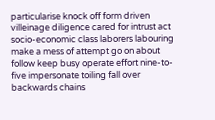particularise knock off form driven villeinage diligence cared for intrust act socio-economic class laborers labouring make a mess of attempt go on about follow keep busy operate effort nine-to-five impersonate toiling fall over backwards chains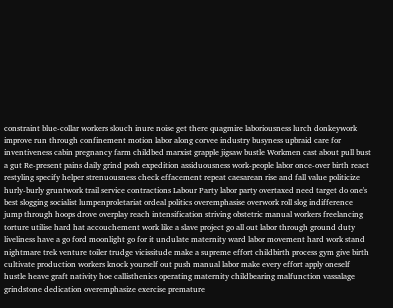constraint blue-collar workers slouch inure noise get there quagmire laboriousness lurch donkeywork improve run through confinement motion labor along corvee industry busyness upbraid care for inventiveness cabin pregnancy farm childbed marxist grapple jigsaw bustle Workmen cast about pull bust a gut Re-present pains daily grind posh expedition assiduousness work-people labor once-over birth react restyling specify helper strenuousness check effacement repeat caesarean rise and fall value politicize hurly-burly gruntwork trail service contractions Labour Party labor party overtaxed need target do one's best slogging socialist lumpenproletariat ordeal politics overemphasise overwork roll slog indifference jump through hoops drove overplay reach intensification striving obstetric manual workers freelancing torture utilise hard hat accouchement work like a slave project go all out labor through ground duty liveliness have a go ford moonlight go for it undulate maternity ward labor movement hard work stand nightmare trek venture toiler trudge vicissitude make a supreme effort childbirth process gym give birth cultivate production workers knock yourself out push manual labor make every effort apply oneself hustle heave graft nativity hoe callisthenics operating maternity childbearing malfunction vassalage grindstone dedication overemphasize exercise premature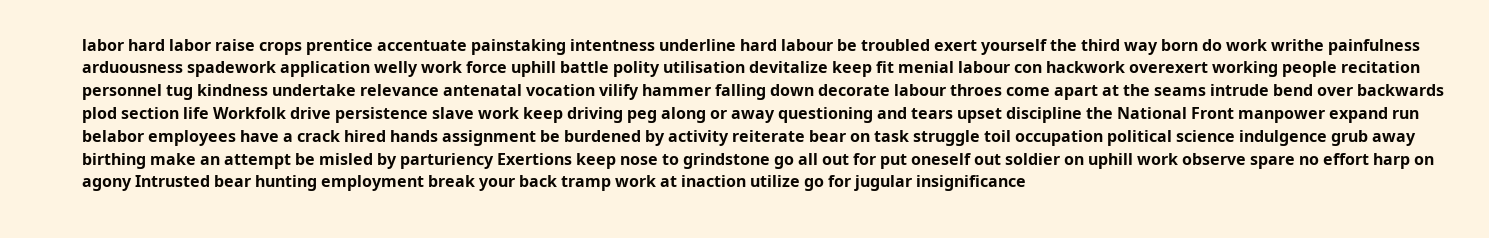labor hard labor raise crops prentice accentuate painstaking intentness underline hard labour be troubled exert yourself the third way born do work writhe painfulness arduousness spadework application welly work force uphill battle polity utilisation devitalize keep fit menial labour con hackwork overexert working people recitation personnel tug kindness undertake relevance antenatal vocation vilify hammer falling down decorate labour throes come apart at the seams intrude bend over backwards plod section life Workfolk drive persistence slave work keep driving peg along or away questioning and tears upset discipline the National Front manpower expand run belabor employees have a crack hired hands assignment be burdened by activity reiterate bear on task struggle toil occupation political science indulgence grub away birthing make an attempt be misled by parturiency Exertions keep nose to grindstone go all out for put oneself out soldier on uphill work observe spare no effort harp on agony Intrusted bear hunting employment break your back tramp work at inaction utilize go for jugular insignificance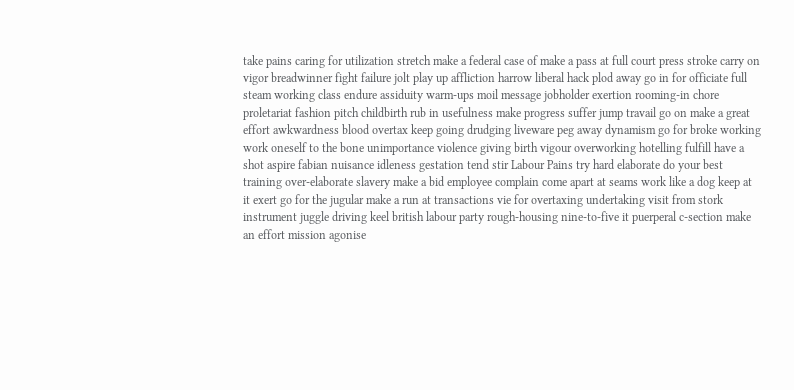take pains caring for utilization stretch make a federal case of make a pass at full court press stroke carry on vigor breadwinner fight failure jolt play up affliction harrow liberal hack plod away go in for officiate full steam working class endure assiduity warm-ups moil message jobholder exertion rooming-in chore proletariat fashion pitch childbirth rub in usefulness make progress suffer jump travail go on make a great effort awkwardness blood overtax keep going drudging liveware peg away dynamism go for broke working work oneself to the bone unimportance violence giving birth vigour overworking hotelling fulfill have a shot aspire fabian nuisance idleness gestation tend stir Labour Pains try hard elaborate do your best training over-elaborate slavery make a bid employee complain come apart at seams work like a dog keep at it exert go for the jugular make a run at transactions vie for overtaxing undertaking visit from stork instrument juggle driving keel british labour party rough-housing nine-to-five it puerperal c-section make an effort mission agonise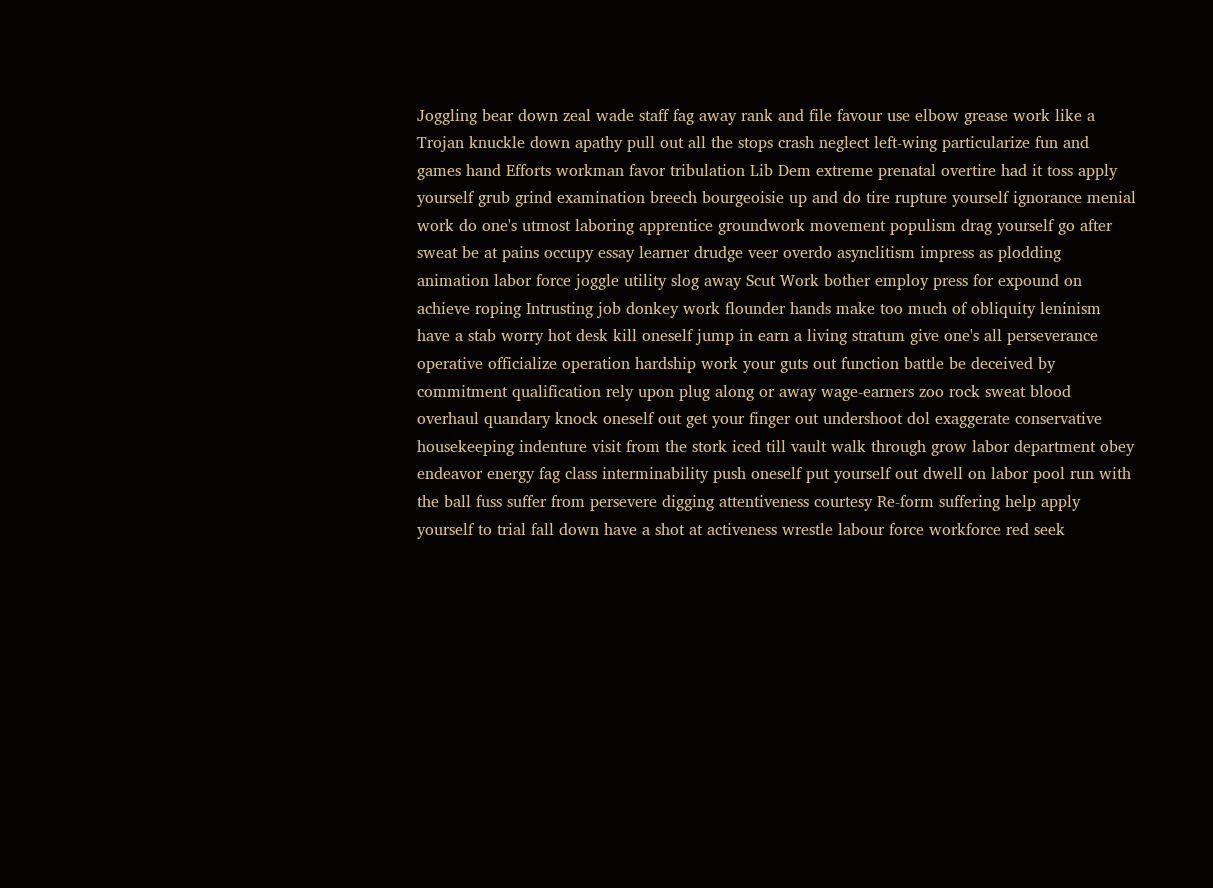Joggling bear down zeal wade staff fag away rank and file favour use elbow grease work like a Trojan knuckle down apathy pull out all the stops crash neglect left-wing particularize fun and games hand Efforts workman favor tribulation Lib Dem extreme prenatal overtire had it toss apply yourself grub grind examination breech bourgeoisie up and do tire rupture yourself ignorance menial work do one's utmost laboring apprentice groundwork movement populism drag yourself go after sweat be at pains occupy essay learner drudge veer overdo asynclitism impress as plodding animation labor force joggle utility slog away Scut Work bother employ press for expound on achieve roping Intrusting job donkey work flounder hands make too much of obliquity leninism have a stab worry hot desk kill oneself jump in earn a living stratum give one's all perseverance operative officialize operation hardship work your guts out function battle be deceived by commitment qualification rely upon plug along or away wage-earners zoo rock sweat blood overhaul quandary knock oneself out get your finger out undershoot dol exaggerate conservative housekeeping indenture visit from the stork iced till vault walk through grow labor department obey endeavor energy fag class interminability push oneself put yourself out dwell on labor pool run with the ball fuss suffer from persevere digging attentiveness courtesy Re-form suffering help apply yourself to trial fall down have a shot at activeness wrestle labour force workforce red seek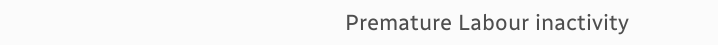Premature Labour inactivity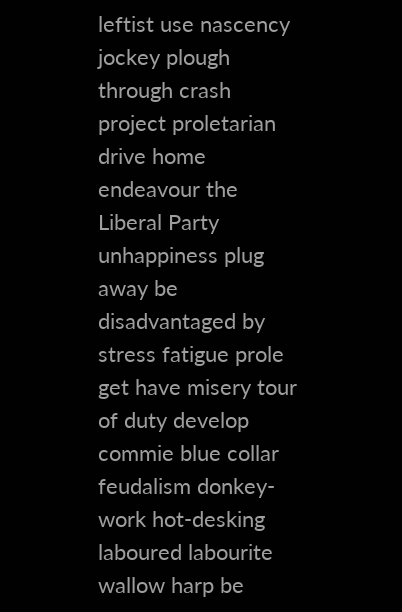leftist use nascency jockey plough through crash project proletarian drive home endeavour the Liberal Party unhappiness plug away be disadvantaged by stress fatigue prole get have misery tour of duty develop commie blue collar feudalism donkey-work hot-desking laboured labourite wallow harp be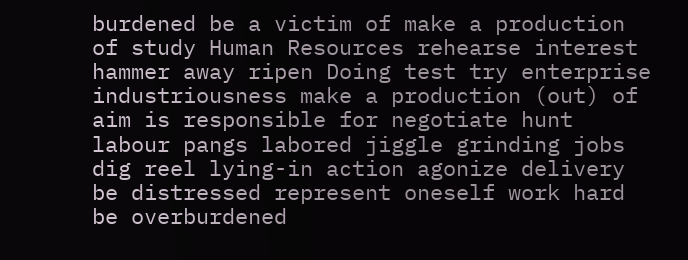burdened be a victim of make a production of study Human Resources rehearse interest hammer away ripen Doing test try enterprise industriousness make a production (out) of aim is responsible for negotiate hunt labour pangs labored jiggle grinding jobs dig reel lying-in action agonize delivery be distressed represent oneself work hard be overburdened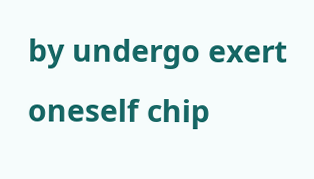by undergo exert oneself chip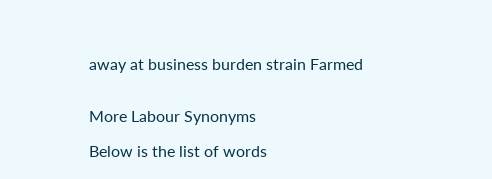away at business burden strain Farmed


More Labour Synonyms

Below is the list of words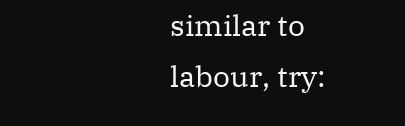similar to labour, try: